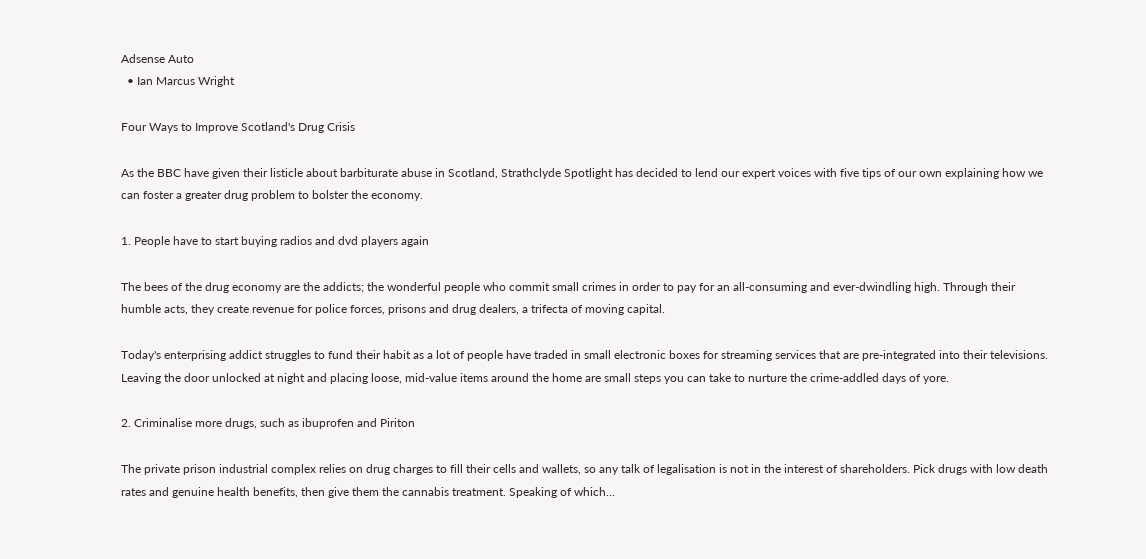Adsense Auto
  • Ian Marcus Wright

Four Ways to Improve Scotland's Drug Crisis

As the BBC have given their listicle about barbiturate abuse in Scotland, Strathclyde Spotlight has decided to lend our expert voices with five tips of our own explaining how we can foster a greater drug problem to bolster the economy.

1. People have to start buying radios and dvd players again

The bees of the drug economy are the addicts; the wonderful people who commit small crimes in order to pay for an all-consuming and ever-dwindling high. Through their humble acts, they create revenue for police forces, prisons and drug dealers, a trifecta of moving capital.

Today's enterprising addict struggles to fund their habit as a lot of people have traded in small electronic boxes for streaming services that are pre-integrated into their televisions. Leaving the door unlocked at night and placing loose, mid-value items around the home are small steps you can take to nurture the crime-addled days of yore.

2. Criminalise more drugs, such as ibuprofen and Piriton

The private prison industrial complex relies on drug charges to fill their cells and wallets, so any talk of legalisation is not in the interest of shareholders. Pick drugs with low death rates and genuine health benefits, then give them the cannabis treatment. Speaking of which...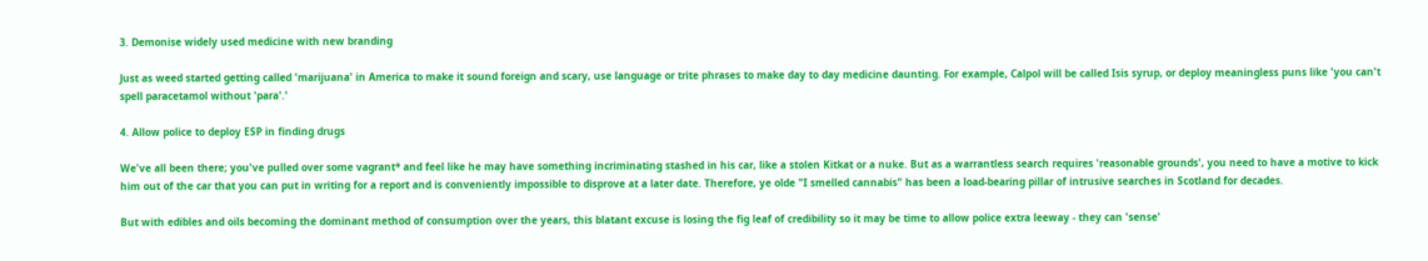3. Demonise widely used medicine with new branding

Just as weed started getting called 'marijuana' in America to make it sound foreign and scary, use language or trite phrases to make day to day medicine daunting. For example, Calpol will be called Isis syrup, or deploy meaningless puns like 'you can't spell paracetamol without 'para'.'

4. Allow police to deploy ESP in finding drugs

We've all been there; you've pulled over some vagrant* and feel like he may have something incriminating stashed in his car, like a stolen Kitkat or a nuke. But as a warrantless search requires 'reasonable grounds', you need to have a motive to kick him out of the car that you can put in writing for a report and is conveniently impossible to disprove at a later date. Therefore, ye olde "I smelled cannabis" has been a load-bearing pillar of intrusive searches in Scotland for decades.

But with edibles and oils becoming the dominant method of consumption over the years, this blatant excuse is losing the fig leaf of credibility so it may be time to allow police extra leeway - they can 'sense'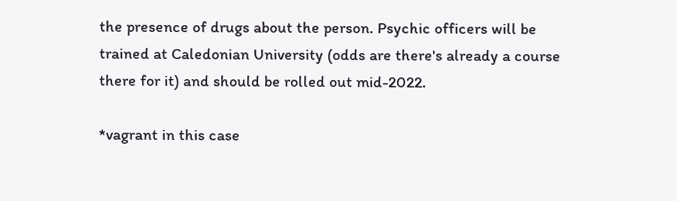the presence of drugs about the person. Psychic officers will be trained at Caledonian University (odds are there's already a course there for it) and should be rolled out mid-2022.

*vagrant in this case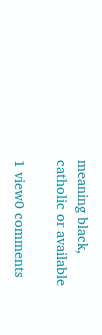meaning black, catholic or available

1 view0 comments